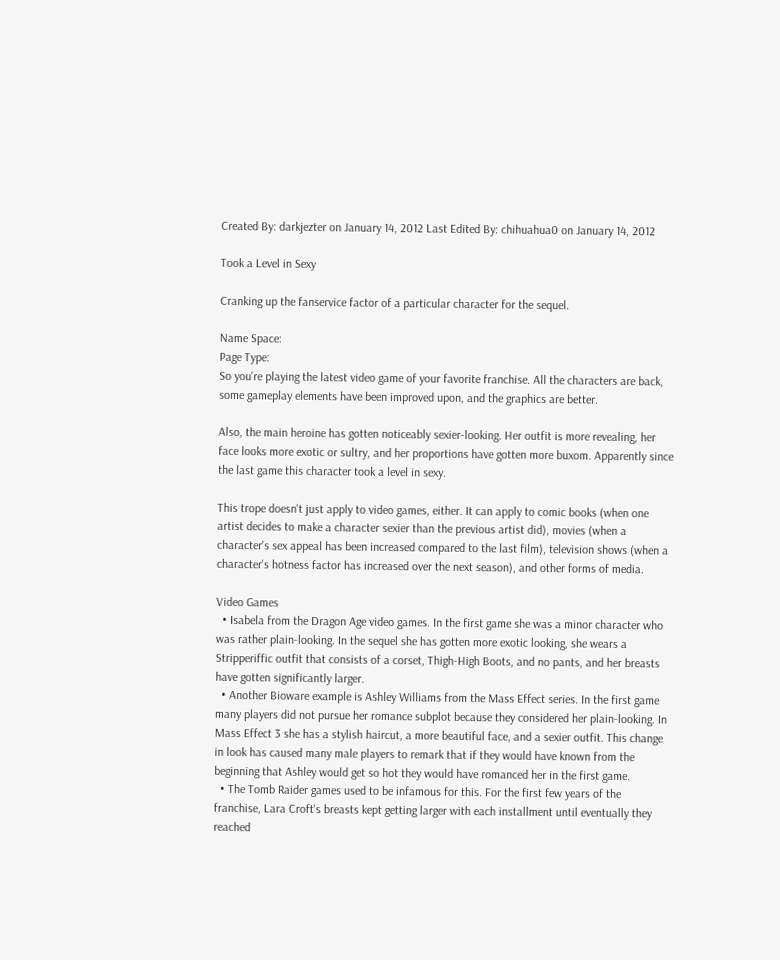Created By: darkjezter on January 14, 2012 Last Edited By: chihuahua0 on January 14, 2012

Took a Level in Sexy

Cranking up the fanservice factor of a particular character for the sequel.

Name Space:
Page Type:
So you're playing the latest video game of your favorite franchise. All the characters are back, some gameplay elements have been improved upon, and the graphics are better.

Also, the main heroine has gotten noticeably sexier-looking. Her outfit is more revealing, her face looks more exotic or sultry, and her proportions have gotten more buxom. Apparently since the last game this character took a level in sexy.

This trope doesn't just apply to video games, either. It can apply to comic books (when one artist decides to make a character sexier than the previous artist did), movies (when a character's sex appeal has been increased compared to the last film), television shows (when a character's hotness factor has increased over the next season), and other forms of media.

Video Games
  • Isabela from the Dragon Age video games. In the first game she was a minor character who was rather plain-looking. In the sequel she has gotten more exotic looking, she wears a Stripperiffic outfit that consists of a corset, Thigh-High Boots, and no pants, and her breasts have gotten significantly larger.
  • Another Bioware example is Ashley Williams from the Mass Effect series. In the first game many players did not pursue her romance subplot because they considered her plain-looking. In Mass Effect 3 she has a stylish haircut, a more beautiful face, and a sexier outfit. This change in look has caused many male players to remark that if they would have known from the beginning that Ashley would get so hot they would have romanced her in the first game.
  • The Tomb Raider games used to be infamous for this. For the first few years of the franchise, Lara Croft's breasts kept getting larger with each installment until eventually they reached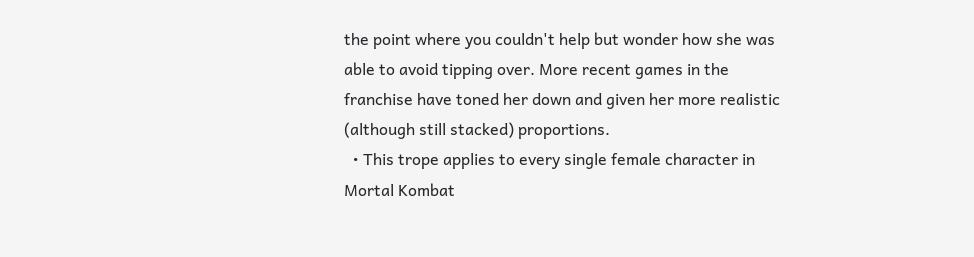the point where you couldn't help but wonder how she was able to avoid tipping over. More recent games in the franchise have toned her down and given her more realistic (although still stacked) proportions.
  • This trope applies to every single female character in Mortal Kombat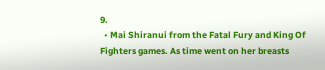9.
  • Mai Shiranui from the Fatal Fury and King Of Fighters games. As time went on her breasts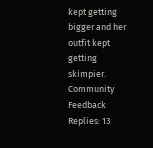kept getting bigger and her outfit kept getting skimpier.
Community Feedback Replies: 13